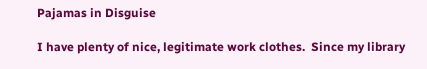Pajamas in Disguise

I have plenty of nice, legitimate work clothes.  Since my library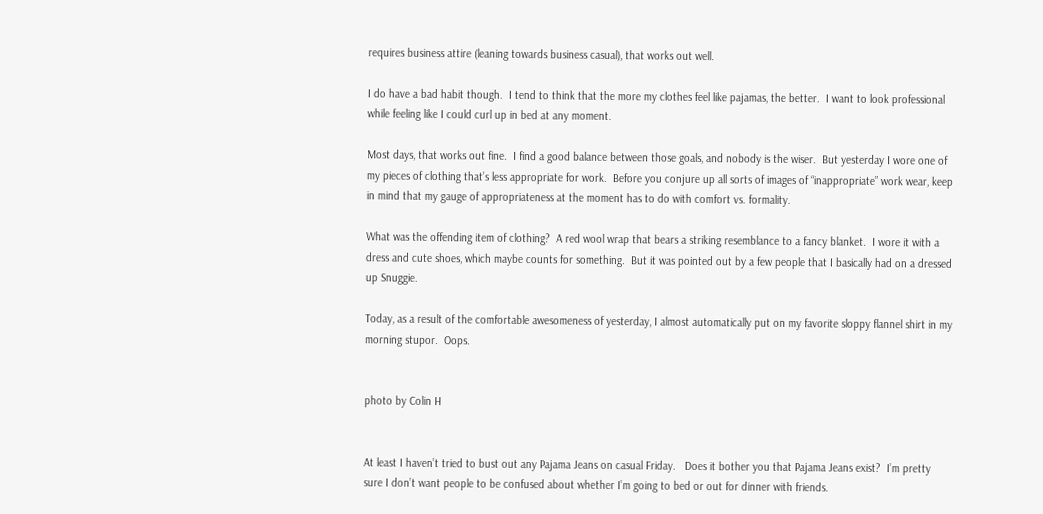requires business attire (leaning towards business casual), that works out well.

I do have a bad habit though.  I tend to think that the more my clothes feel like pajamas, the better.  I want to look professional while feeling like I could curl up in bed at any moment.

Most days, that works out fine.  I find a good balance between those goals, and nobody is the wiser.  But yesterday I wore one of my pieces of clothing that’s less appropriate for work.  Before you conjure up all sorts of images of “inappropriate” work wear, keep in mind that my gauge of appropriateness at the moment has to do with comfort vs. formality.

What was the offending item of clothing?  A red wool wrap that bears a striking resemblance to a fancy blanket.  I wore it with a dress and cute shoes, which maybe counts for something.  But it was pointed out by a few people that I basically had on a dressed up Snuggie.

Today, as a result of the comfortable awesomeness of yesterday, I almost automatically put on my favorite sloppy flannel shirt in my morning stupor.  Oops.


photo by Colin H


At least I haven’t tried to bust out any Pajama Jeans on casual Friday.   Does it bother you that Pajama Jeans exist?  I’m pretty sure I don’t want people to be confused about whether I’m going to bed or out for dinner with friends.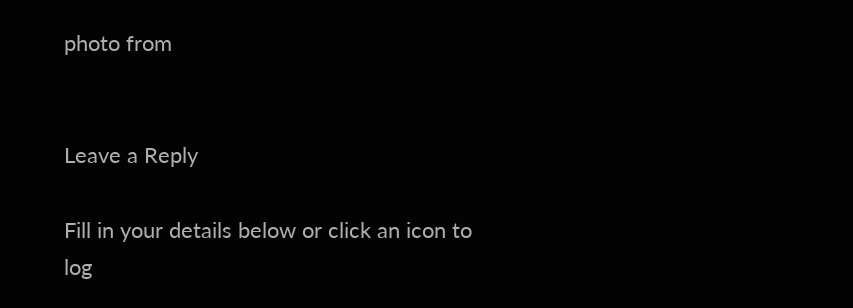photo from


Leave a Reply

Fill in your details below or click an icon to log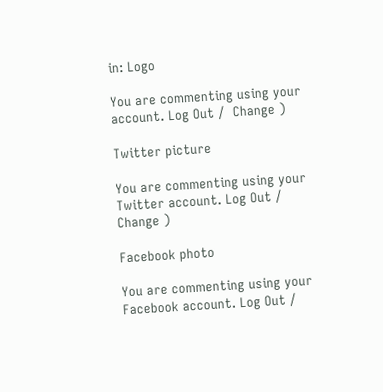in: Logo

You are commenting using your account. Log Out /  Change )

Twitter picture

You are commenting using your Twitter account. Log Out /  Change )

Facebook photo

You are commenting using your Facebook account. Log Out /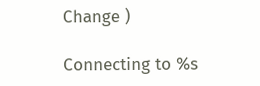Change )

Connecting to %s